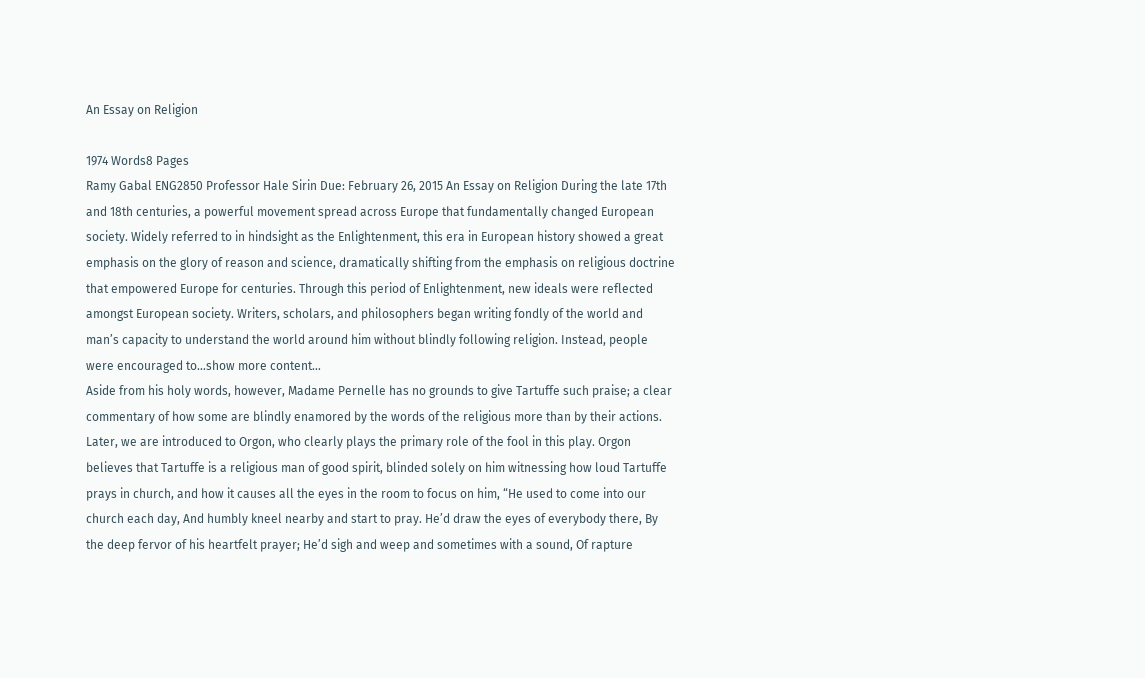An Essay on Religion

1974 Words8 Pages
Ramy Gabal ENG2850 Professor Hale Sirin Due: February 26, 2015 An Essay on Religion During the late 17th and 18th centuries, a powerful movement spread across Europe that fundamentally changed European society. Widely referred to in hindsight as the Enlightenment, this era in European history showed a great emphasis on the glory of reason and science, dramatically shifting from the emphasis on religious doctrine that empowered Europe for centuries. Through this period of Enlightenment, new ideals were reflected amongst European society. Writers, scholars, and philosophers began writing fondly of the world and man’s capacity to understand the world around him without blindly following religion. Instead, people were encouraged to…show more content…
Aside from his holy words, however, Madame Pernelle has no grounds to give Tartuffe such praise; a clear commentary of how some are blindly enamored by the words of the religious more than by their actions. Later, we are introduced to Orgon, who clearly plays the primary role of the fool in this play. Orgon believes that Tartuffe is a religious man of good spirit, blinded solely on him witnessing how loud Tartuffe prays in church, and how it causes all the eyes in the room to focus on him, “He used to come into our church each day, And humbly kneel nearby and start to pray. He’d draw the eyes of everybody there, By the deep fervor of his heartfelt prayer; He’d sigh and weep and sometimes with a sound, Of rapture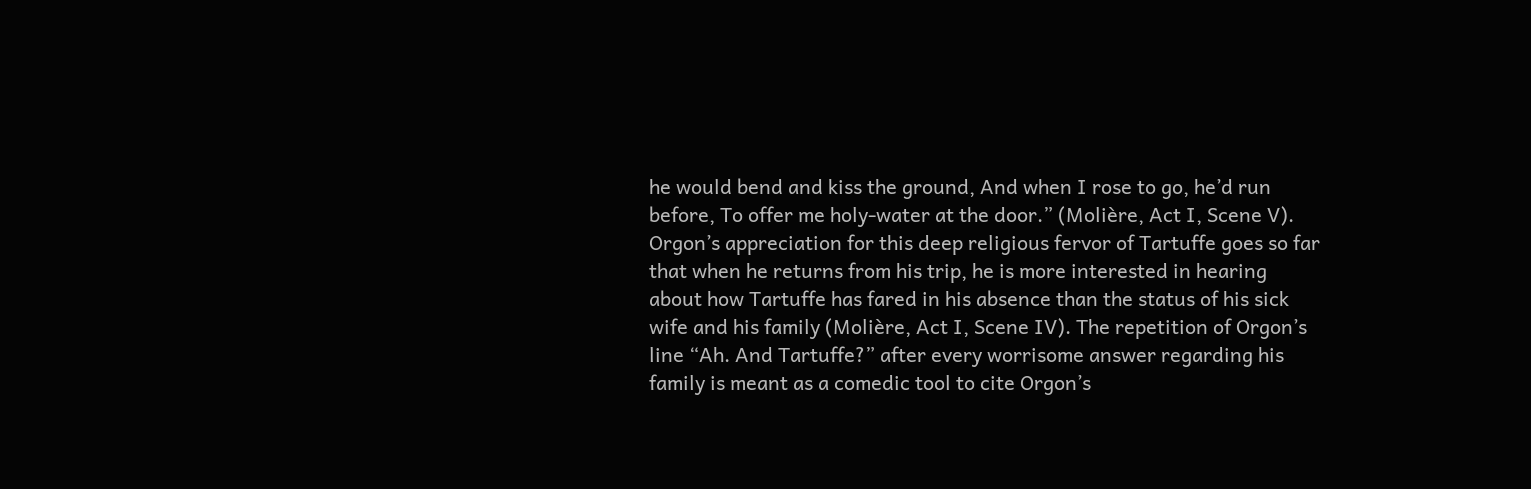he would bend and kiss the ground, And when I rose to go, he’d run before, To offer me holy-water at the door.” (Molière, Act I, Scene V). Orgon’s appreciation for this deep religious fervor of Tartuffe goes so far that when he returns from his trip, he is more interested in hearing about how Tartuffe has fared in his absence than the status of his sick wife and his family (Molière, Act I, Scene IV). The repetition of Orgon’s line “Ah. And Tartuffe?” after every worrisome answer regarding his family is meant as a comedic tool to cite Orgon’s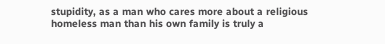stupidity, as a man who cares more about a religious homeless man than his own family is truly a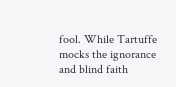fool. While Tartuffe mocks the ignorance and blind faith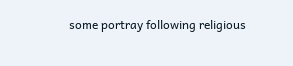some portray following religious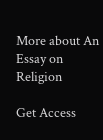More about An Essay on Religion

Get Access